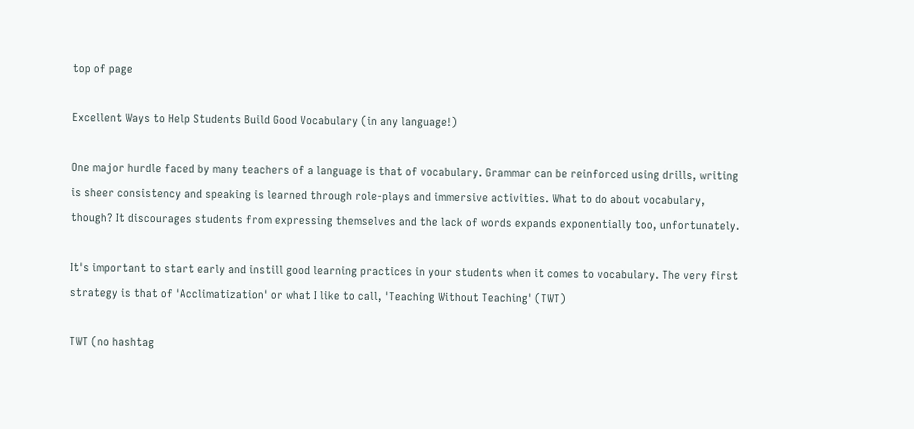top of page

Excellent Ways to Help Students Build Good Vocabulary (in any language!)

One major hurdle faced by many teachers of a language is that of vocabulary. Grammar can be reinforced using drills, writing is sheer consistency and speaking is learned through role-plays and immersive activities. What to do about vocabulary, though? It discourages students from expressing themselves and the lack of words expands exponentially too, unfortunately.

It's important to start early and instill good learning practices in your students when it comes to vocabulary. The very first strategy is that of 'Acclimatization' or what I like to call, 'Teaching Without Teaching' (TWT)

TWT (no hashtag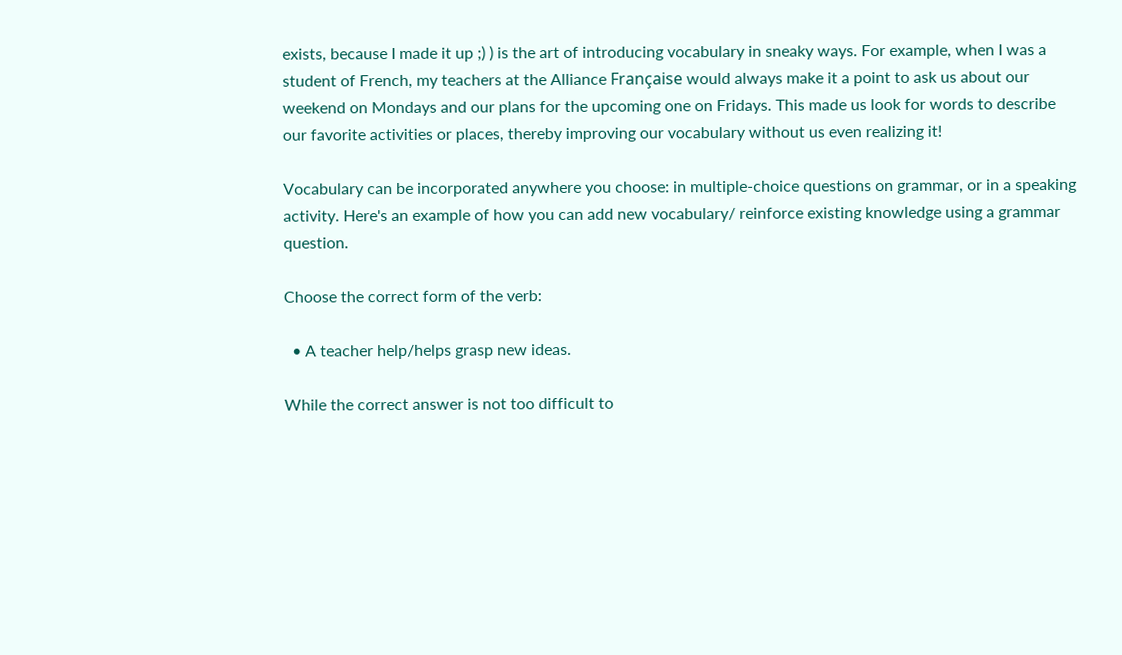exists, because I made it up ;) ) is the art of introducing vocabulary in sneaky ways. For example, when I was a student of French, my teachers at the Alliance Française would always make it a point to ask us about our weekend on Mondays and our plans for the upcoming one on Fridays. This made us look for words to describe our favorite activities or places, thereby improving our vocabulary without us even realizing it!

Vocabulary can be incorporated anywhere you choose: in multiple-choice questions on grammar, or in a speaking activity. Here's an example of how you can add new vocabulary/ reinforce existing knowledge using a grammar question.

Choose the correct form of the verb:

  • A teacher help/helps grasp new ideas.

While the correct answer is not too difficult to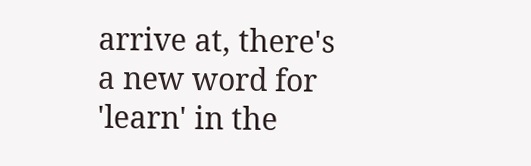arrive at, there's a new word for 'learn' in the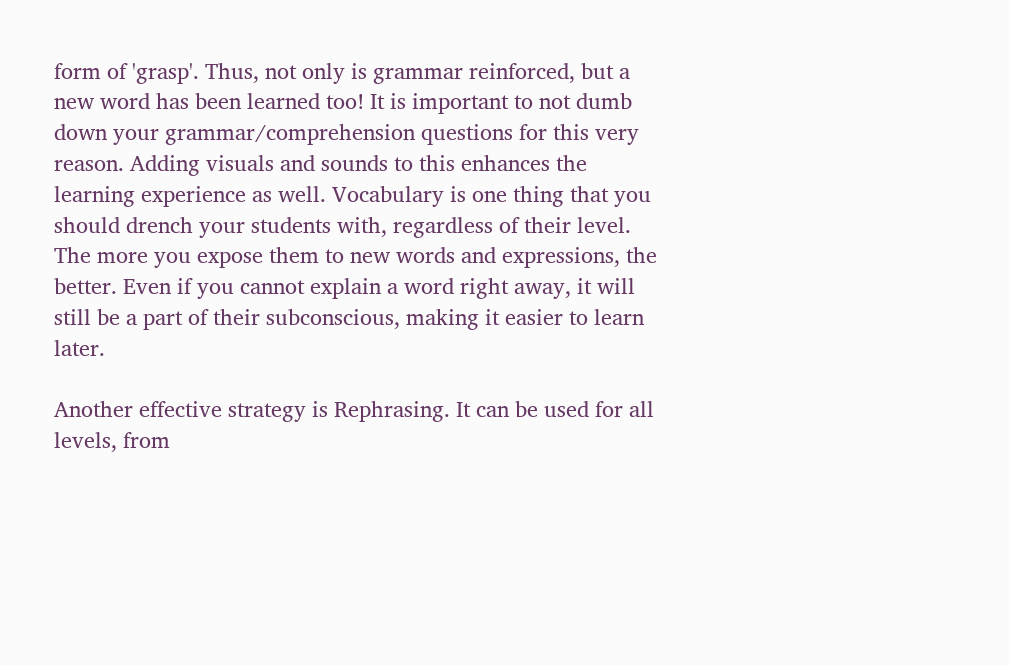form of 'grasp'. Thus, not only is grammar reinforced, but a new word has been learned too! It is important to not dumb down your grammar/comprehension questions for this very reason. Adding visuals and sounds to this enhances the learning experience as well. Vocabulary is one thing that you should drench your students with, regardless of their level. The more you expose them to new words and expressions, the better. Even if you cannot explain a word right away, it will still be a part of their subconscious, making it easier to learn later.

Another effective strategy is Rephrasing. It can be used for all levels, from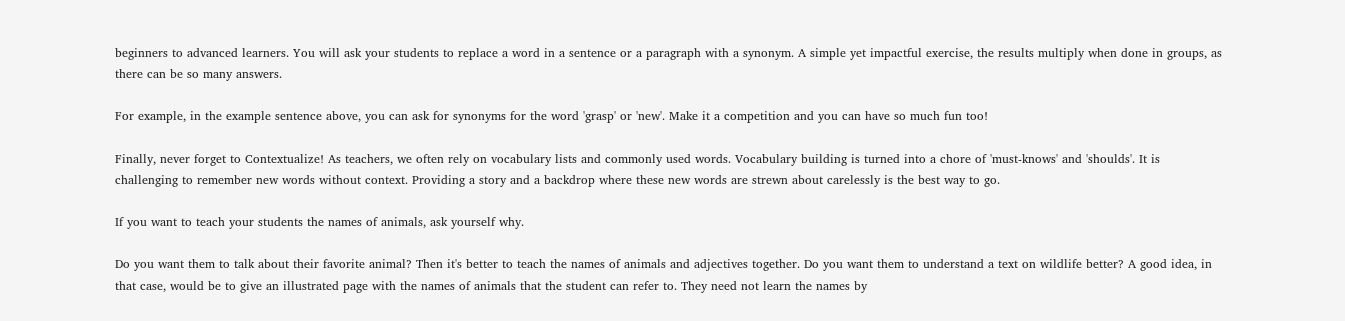beginners to advanced learners. You will ask your students to replace a word in a sentence or a paragraph with a synonym. A simple yet impactful exercise, the results multiply when done in groups, as there can be so many answers.

For example, in the example sentence above, you can ask for synonyms for the word 'grasp' or 'new'. Make it a competition and you can have so much fun too!

Finally, never forget to Contextualize! As teachers, we often rely on vocabulary lists and commonly used words. Vocabulary building is turned into a chore of 'must-knows' and 'shoulds'. It is challenging to remember new words without context. Providing a story and a backdrop where these new words are strewn about carelessly is the best way to go.

If you want to teach your students the names of animals, ask yourself why.

Do you want them to talk about their favorite animal? Then it's better to teach the names of animals and adjectives together. Do you want them to understand a text on wildlife better? A good idea, in that case, would be to give an illustrated page with the names of animals that the student can refer to. They need not learn the names by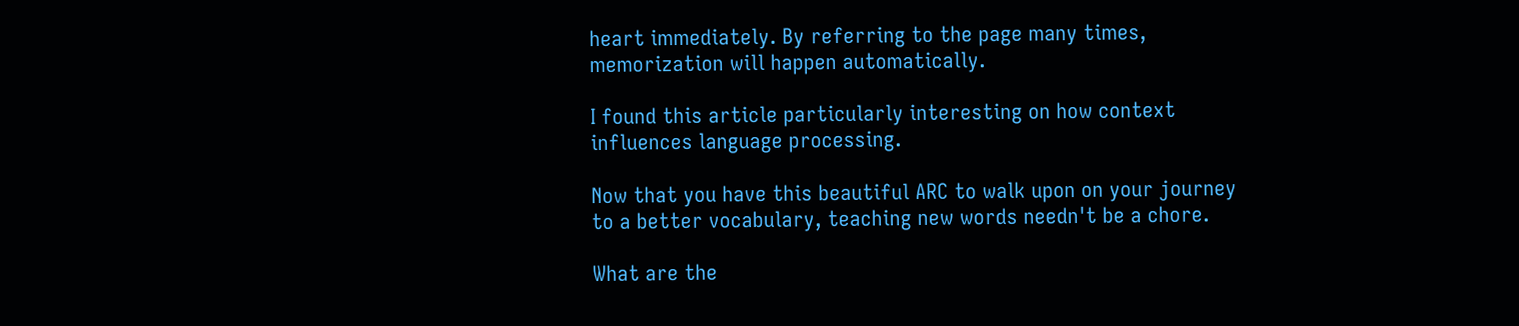heart immediately. By referring to the page many times, memorization will happen automatically.

I found this article particularly interesting on how context influences language processing.

Now that you have this beautiful ARC to walk upon on your journey to a better vocabulary, teaching new words needn't be a chore.

What are the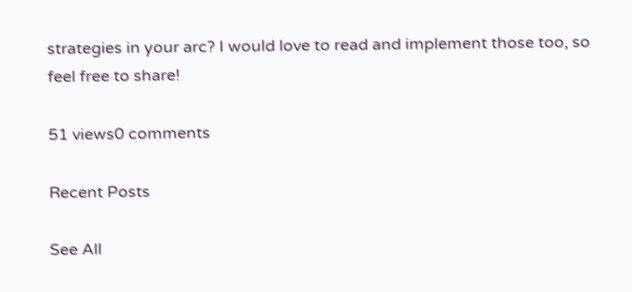strategies in your arc? I would love to read and implement those too, so feel free to share!

51 views0 comments

Recent Posts

See All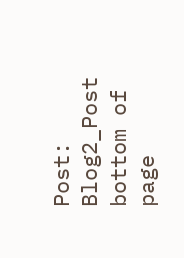Post: Blog2_Post
bottom of page